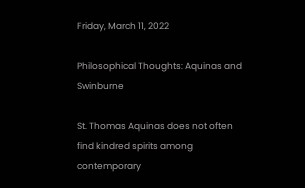Friday, March 11, 2022

Philosophical Thoughts: Aquinas and Swinburne

St. Thomas Aquinas does not often find kindred spirits among contemporary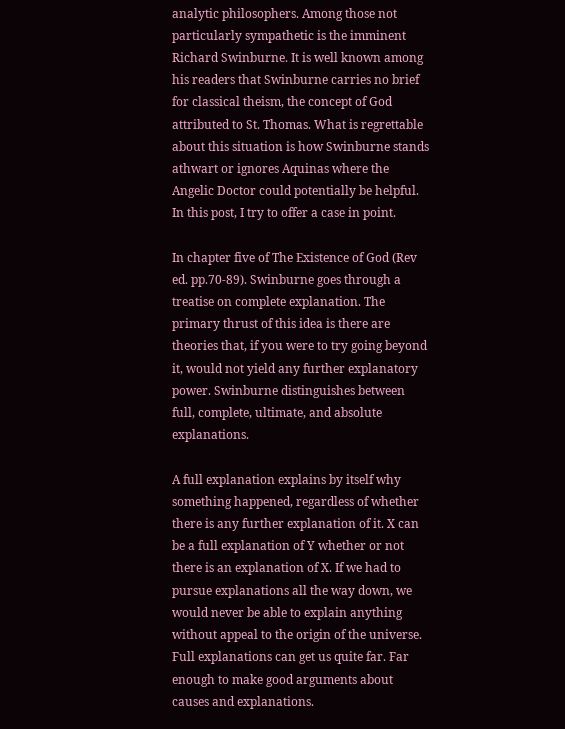analytic philosophers. Among those not particularly sympathetic is the imminent Richard Swinburne. It is well known among his readers that Swinburne carries no brief for classical theism, the concept of God attributed to St. Thomas. What is regrettable about this situation is how Swinburne stands athwart or ignores Aquinas where the Angelic Doctor could potentially be helpful. In this post, I try to offer a case in point.

In chapter five of The Existence of God (Rev ed. pp.70-89). Swinburne goes through a treatise on complete explanation. The primary thrust of this idea is there are theories that, if you were to try going beyond it, would not yield any further explanatory power. Swinburne distinguishes between full, complete, ultimate, and absolute explanations.

A full explanation explains by itself why something happened, regardless of whether there is any further explanation of it. X can be a full explanation of Y whether or not there is an explanation of X. If we had to pursue explanations all the way down, we would never be able to explain anything without appeal to the origin of the universe. Full explanations can get us quite far. Far enough to make good arguments about causes and explanations.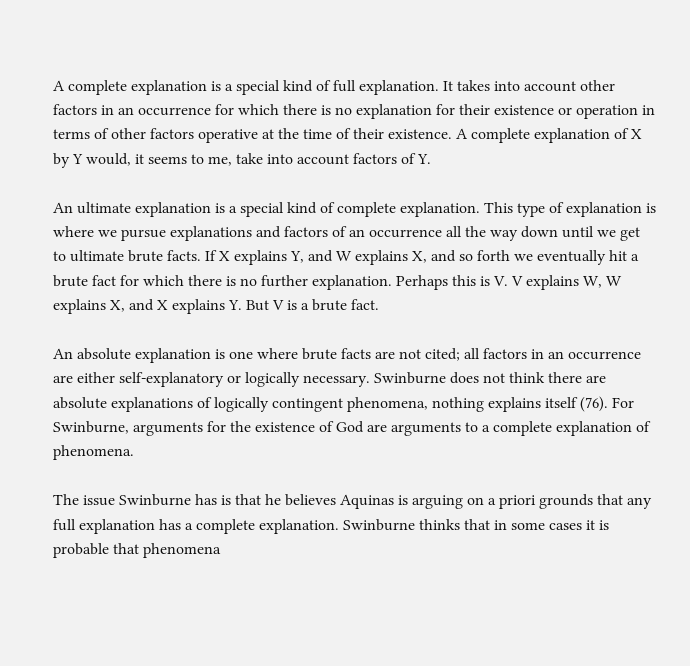A complete explanation is a special kind of full explanation. It takes into account other factors in an occurrence for which there is no explanation for their existence or operation in terms of other factors operative at the time of their existence. A complete explanation of X by Y would, it seems to me, take into account factors of Y.

An ultimate explanation is a special kind of complete explanation. This type of explanation is where we pursue explanations and factors of an occurrence all the way down until we get to ultimate brute facts. If X explains Y, and W explains X, and so forth we eventually hit a brute fact for which there is no further explanation. Perhaps this is V. V explains W, W explains X, and X explains Y. But V is a brute fact.

An absolute explanation is one where brute facts are not cited; all factors in an occurrence are either self-explanatory or logically necessary. Swinburne does not think there are absolute explanations of logically contingent phenomena, nothing explains itself (76). For Swinburne, arguments for the existence of God are arguments to a complete explanation of phenomena.

The issue Swinburne has is that he believes Aquinas is arguing on a priori grounds that any full explanation has a complete explanation. Swinburne thinks that in some cases it is probable that phenomena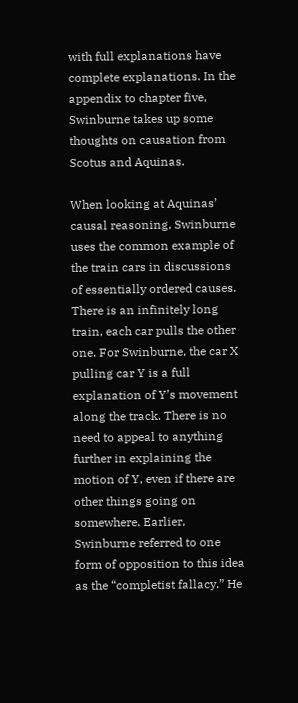with full explanations have complete explanations. In the appendix to chapter five, Swinburne takes up some thoughts on causation from Scotus and Aquinas.

When looking at Aquinas’ causal reasoning, Swinburne uses the common example of the train cars in discussions of essentially ordered causes. There is an infinitely long train, each car pulls the other one. For Swinburne, the car X pulling car Y is a full explanation of Y’s movement along the track. There is no need to appeal to anything further in explaining the motion of Y, even if there are other things going on somewhere. Earlier, Swinburne referred to one form of opposition to this idea as the “completist fallacy.” He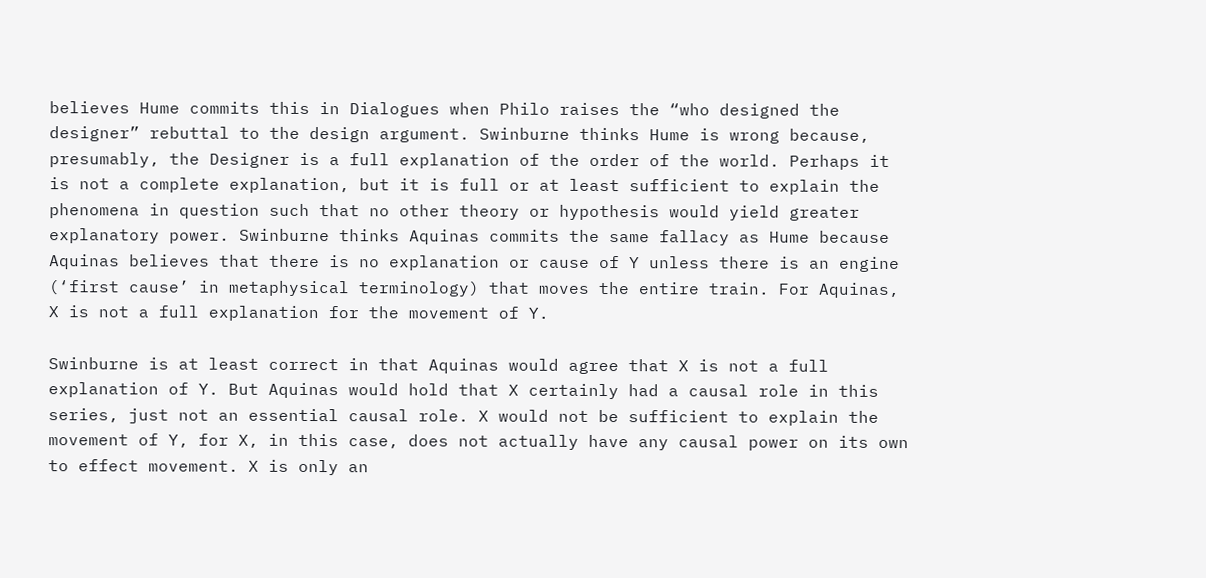believes Hume commits this in Dialogues when Philo raises the “who designed the designer” rebuttal to the design argument. Swinburne thinks Hume is wrong because, presumably, the Designer is a full explanation of the order of the world. Perhaps it is not a complete explanation, but it is full or at least sufficient to explain the phenomena in question such that no other theory or hypothesis would yield greater explanatory power. Swinburne thinks Aquinas commits the same fallacy as Hume because Aquinas believes that there is no explanation or cause of Y unless there is an engine (‘first cause’ in metaphysical terminology) that moves the entire train. For Aquinas, X is not a full explanation for the movement of Y.

Swinburne is at least correct in that Aquinas would agree that X is not a full explanation of Y. But Aquinas would hold that X certainly had a causal role in this series, just not an essential causal role. X would not be sufficient to explain the movement of Y, for X, in this case, does not actually have any causal power on its own to effect movement. X is only an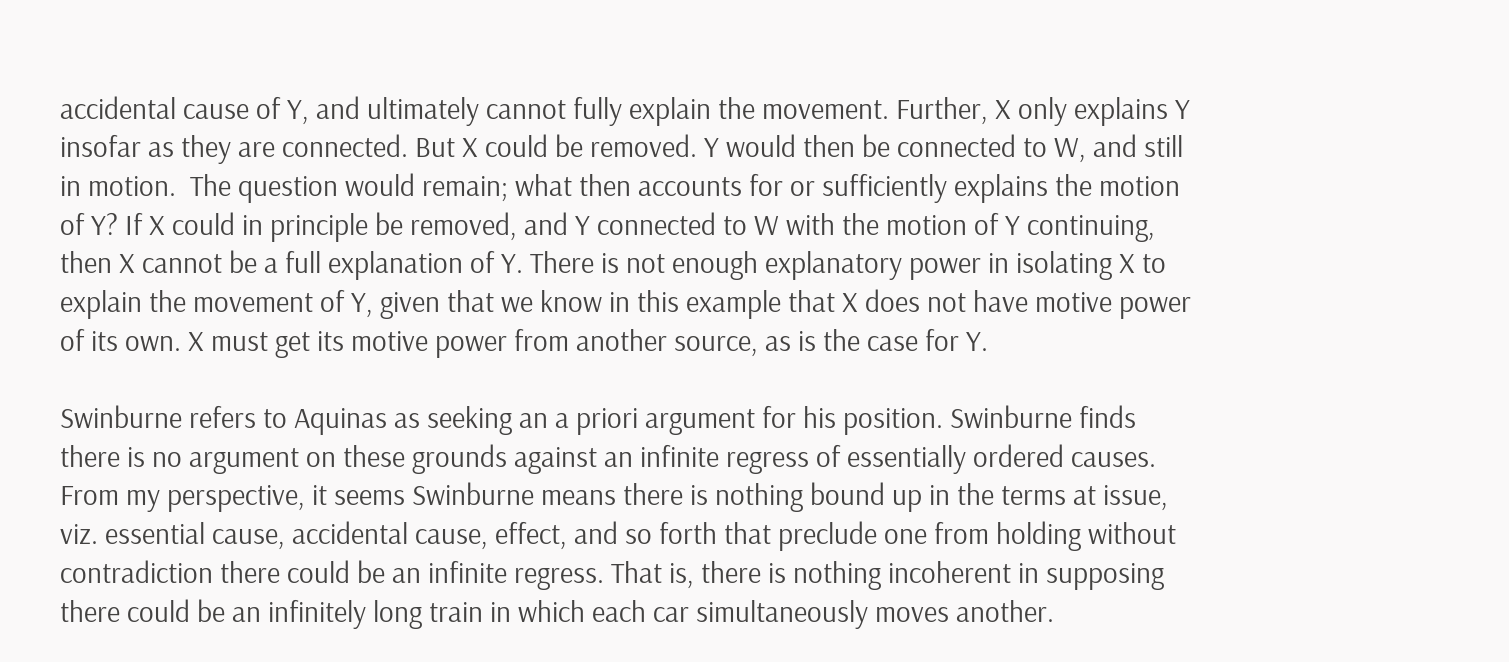accidental cause of Y, and ultimately cannot fully explain the movement. Further, X only explains Y insofar as they are connected. But X could be removed. Y would then be connected to W, and still in motion.  The question would remain; what then accounts for or sufficiently explains the motion of Y? If X could in principle be removed, and Y connected to W with the motion of Y continuing, then X cannot be a full explanation of Y. There is not enough explanatory power in isolating X to explain the movement of Y, given that we know in this example that X does not have motive power of its own. X must get its motive power from another source, as is the case for Y.

Swinburne refers to Aquinas as seeking an a priori argument for his position. Swinburne finds there is no argument on these grounds against an infinite regress of essentially ordered causes. From my perspective, it seems Swinburne means there is nothing bound up in the terms at issue, viz. essential cause, accidental cause, effect, and so forth that preclude one from holding without contradiction there could be an infinite regress. That is, there is nothing incoherent in supposing there could be an infinitely long train in which each car simultaneously moves another.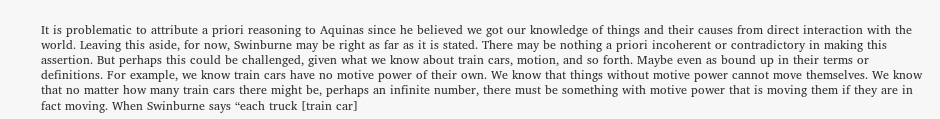It is problematic to attribute a priori reasoning to Aquinas since he believed we got our knowledge of things and their causes from direct interaction with the world. Leaving this aside, for now, Swinburne may be right as far as it is stated. There may be nothing a priori incoherent or contradictory in making this assertion. But perhaps this could be challenged, given what we know about train cars, motion, and so forth. Maybe even as bound up in their terms or definitions. For example, we know train cars have no motive power of their own. We know that things without motive power cannot move themselves. We know that no matter how many train cars there might be, perhaps an infinite number, there must be something with motive power that is moving them if they are in fact moving. When Swinburne says “each truck [train car]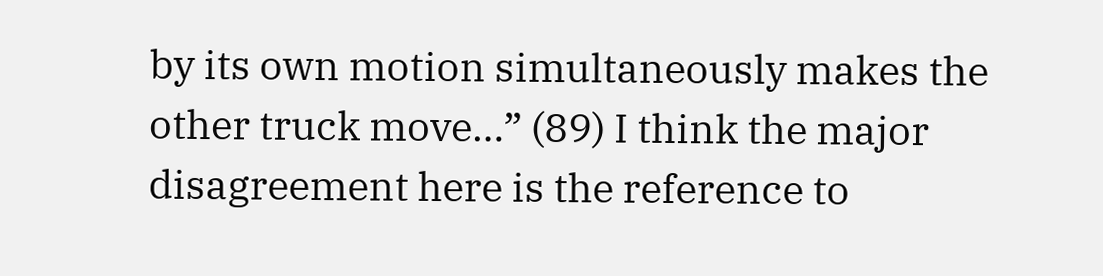by its own motion simultaneously makes the other truck move…” (89) I think the major disagreement here is the reference to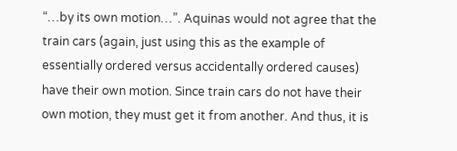“…by its own motion…”. Aquinas would not agree that the train cars (again, just using this as the example of essentially ordered versus accidentally ordered causes) have their own motion. Since train cars do not have their own motion, they must get it from another. And thus, it is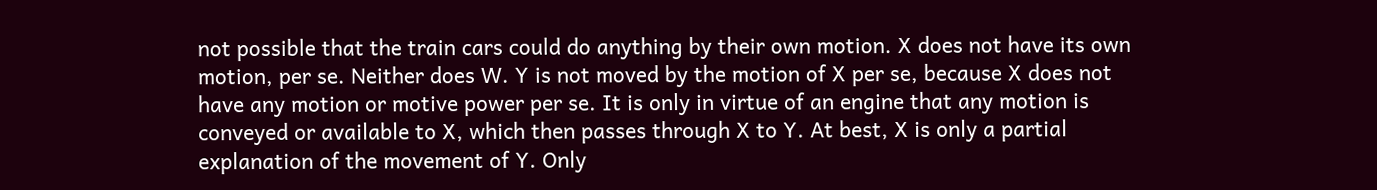not possible that the train cars could do anything by their own motion. X does not have its own motion, per se. Neither does W. Y is not moved by the motion of X per se, because X does not have any motion or motive power per se. It is only in virtue of an engine that any motion is conveyed or available to X, which then passes through X to Y. At best, X is only a partial explanation of the movement of Y. Only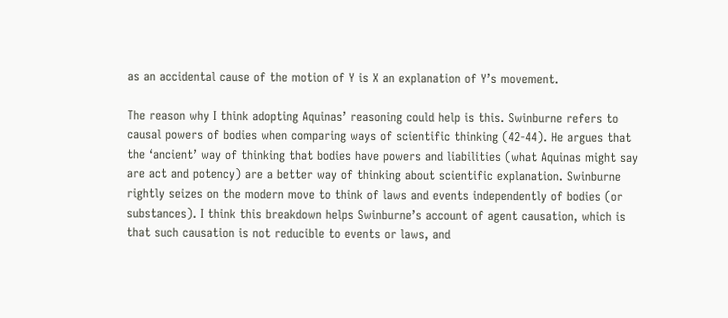as an accidental cause of the motion of Y is X an explanation of Y’s movement.

The reason why I think adopting Aquinas’ reasoning could help is this. Swinburne refers to causal powers of bodies when comparing ways of scientific thinking (42-44). He argues that the ‘ancient’ way of thinking that bodies have powers and liabilities (what Aquinas might say are act and potency) are a better way of thinking about scientific explanation. Swinburne rightly seizes on the modern move to think of laws and events independently of bodies (or substances). I think this breakdown helps Swinburne’s account of agent causation, which is that such causation is not reducible to events or laws, and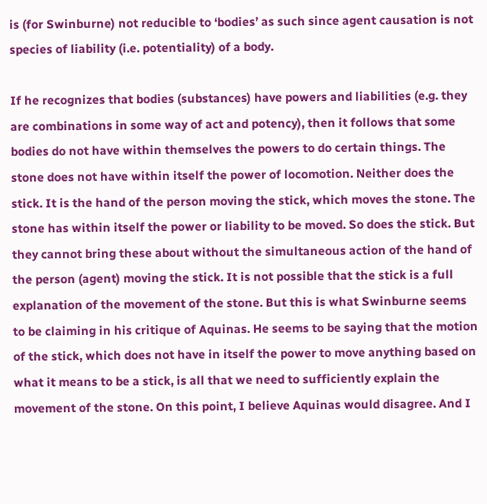is (for Swinburne) not reducible to ‘bodies’ as such since agent causation is not species of liability (i.e. potentiality) of a body.

If he recognizes that bodies (substances) have powers and liabilities (e.g. they are combinations in some way of act and potency), then it follows that some bodies do not have within themselves the powers to do certain things. The stone does not have within itself the power of locomotion. Neither does the stick. It is the hand of the person moving the stick, which moves the stone. The stone has within itself the power or liability to be moved. So does the stick. But they cannot bring these about without the simultaneous action of the hand of the person (agent) moving the stick. It is not possible that the stick is a full explanation of the movement of the stone. But this is what Swinburne seems to be claiming in his critique of Aquinas. He seems to be saying that the motion of the stick, which does not have in itself the power to move anything based on what it means to be a stick, is all that we need to sufficiently explain the movement of the stone. On this point, I believe Aquinas would disagree. And I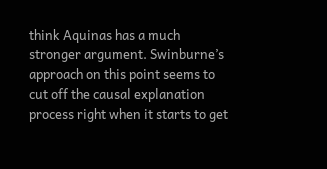think Aquinas has a much stronger argument. Swinburne’s approach on this point seems to cut off the causal explanation process right when it starts to get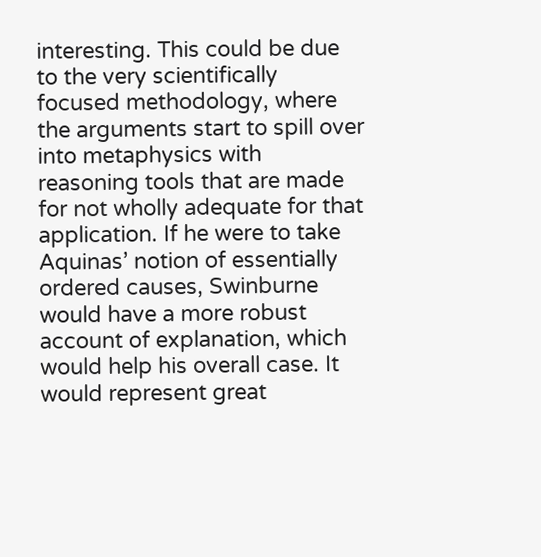interesting. This could be due to the very scientifically focused methodology, where the arguments start to spill over into metaphysics with reasoning tools that are made for not wholly adequate for that application. If he were to take Aquinas’ notion of essentially ordered causes, Swinburne would have a more robust account of explanation, which would help his overall case. It would represent great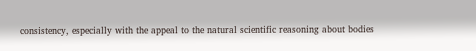consistency, especially with the appeal to the natural scientific reasoning about bodies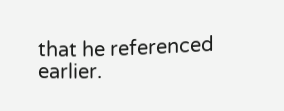that he referenced earlier.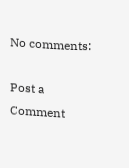No comments:

Post a Comment